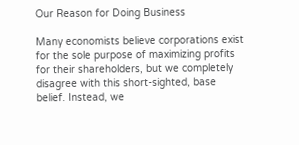Our Reason for Doing Business

Many economists believe corporations exist for the sole purpose of maximizing profits for their shareholders, but we completely disagree with this short-sighted, base belief. Instead, we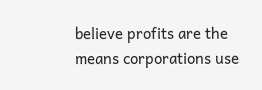believe profits are the means corporations use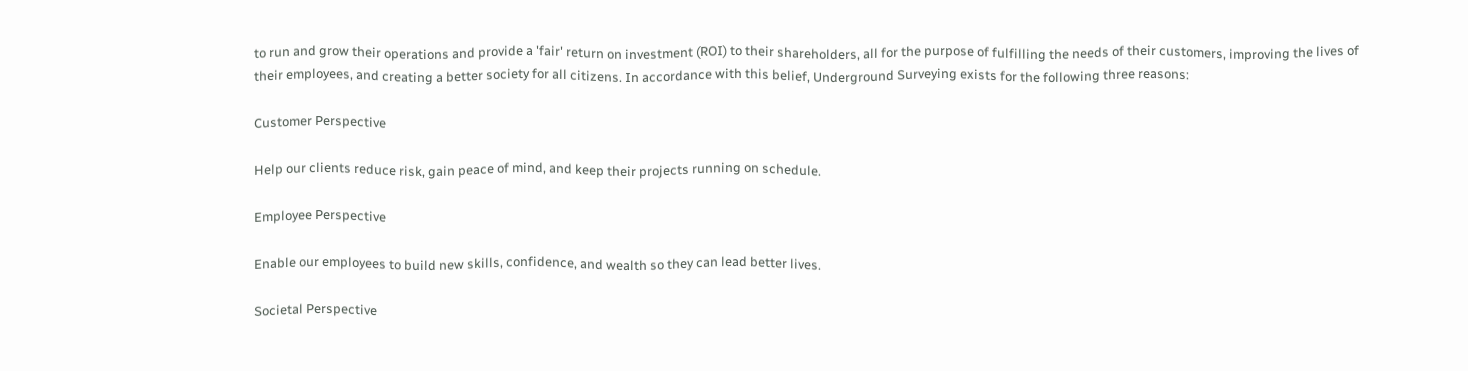to run and grow their operations and provide a 'fair' return on investment (ROI) to their shareholders, all for the purpose of fulfilling the needs of their customers, improving the lives of their employees, and creating a better society for all citizens. In accordance with this belief, Underground Surveying exists for the following three reasons:

Customer Perspective

Help our clients reduce risk, gain peace of mind, and keep their projects running on schedule.

Employee Perspective

Enable our employees to build new skills, confidence, and wealth so they can lead better lives.

Societal Perspective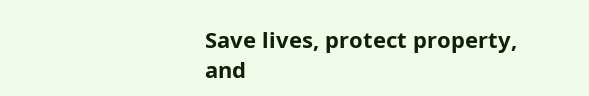Save lives, protect property, and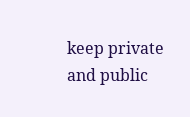keep private and public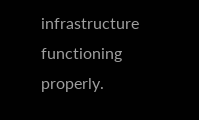infrastructure functioning properly.